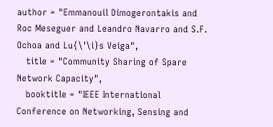author = "Emmanouil Dimogerontakis and Roc Meseguer and Leandro Navarro and S.F. Ochoa and Lu{\'\i}s Veiga",
   title = "Community Sharing of Spare Network Capacity",
   booktitle = "IEEE International Conference on Networking, Sensing and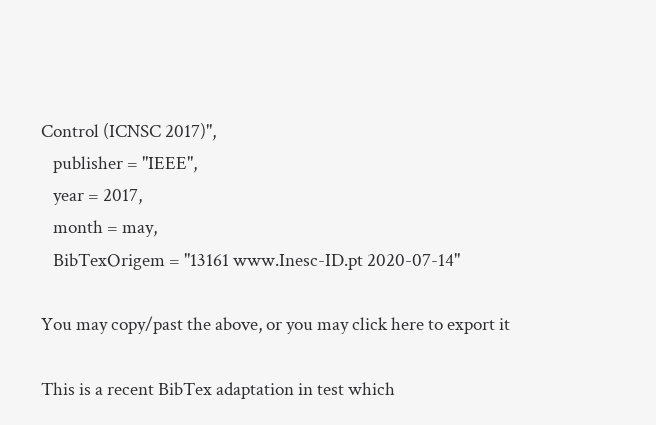Control (ICNSC 2017)",
   publisher = "IEEE",
   year = 2017,
   month = may,
   BibTexOrigem = "13161 www.Inesc-ID.pt 2020-07-14"

You may copy/past the above, or you may click here to export it

This is a recent BibTex adaptation in test which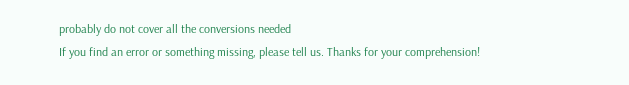probably do not cover all the conversions needed
If you find an error or something missing, please tell us. Thanks for your comprehension!